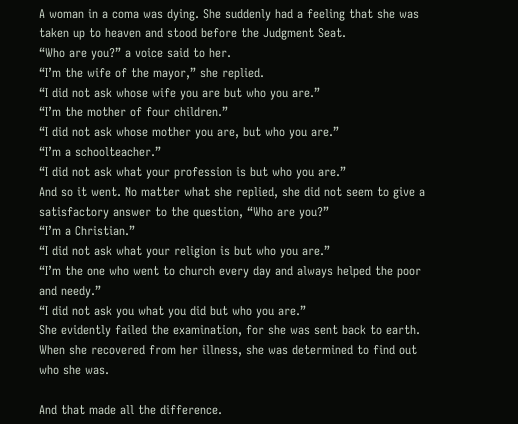A woman in a coma was dying. She suddenly had a feeling that she was taken up to heaven and stood before the Judgment Seat.
“Who are you?” a voice said to her.
“I’m the wife of the mayor,” she replied.
“I did not ask whose wife you are but who you are.”
“I’m the mother of four children.”
“I did not ask whose mother you are, but who you are.”
“I’m a schoolteacher.”
“I did not ask what your profession is but who you are.”
And so it went. No matter what she replied, she did not seem to give a satisfactory answer to the question, “Who are you?”
“I’m a Christian.”
“I did not ask what your religion is but who you are.”
“I’m the one who went to church every day and always helped the poor and needy.”
“I did not ask you what you did but who you are.”
She evidently failed the examination, for she was sent back to earth. When she recovered from her illness, she was determined to find out who she was.

And that made all the difference.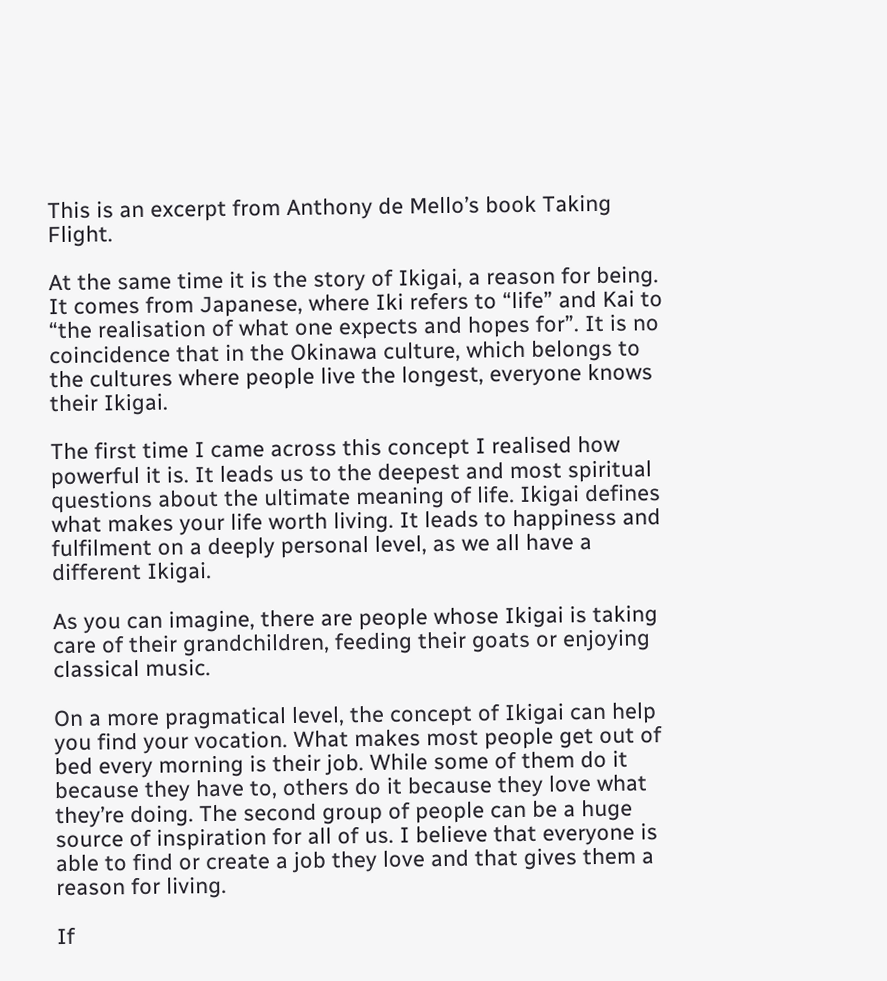This is an excerpt from Anthony de Mello’s book Taking Flight.

At the same time it is the story of Ikigai, a reason for being. It comes from Japanese, where Iki refers to “life” and Kai to “the realisation of what one expects and hopes for”. It is no coincidence that in the Okinawa culture, which belongs to the cultures where people live the longest, everyone knows their Ikigai.

The first time I came across this concept I realised how powerful it is. It leads us to the deepest and most spiritual questions about the ultimate meaning of life. Ikigai defines what makes your life worth living. It leads to happiness and fulfilment on a deeply personal level, as we all have a different Ikigai.

As you can imagine, there are people whose Ikigai is taking care of their grandchildren, feeding their goats or enjoying classical music.

On a more pragmatical level, the concept of Ikigai can help you find your vocation. What makes most people get out of bed every morning is their job. While some of them do it because they have to, others do it because they love what they’re doing. The second group of people can be a huge source of inspiration for all of us. I believe that everyone is able to find or create a job they love and that gives them a reason for living.

If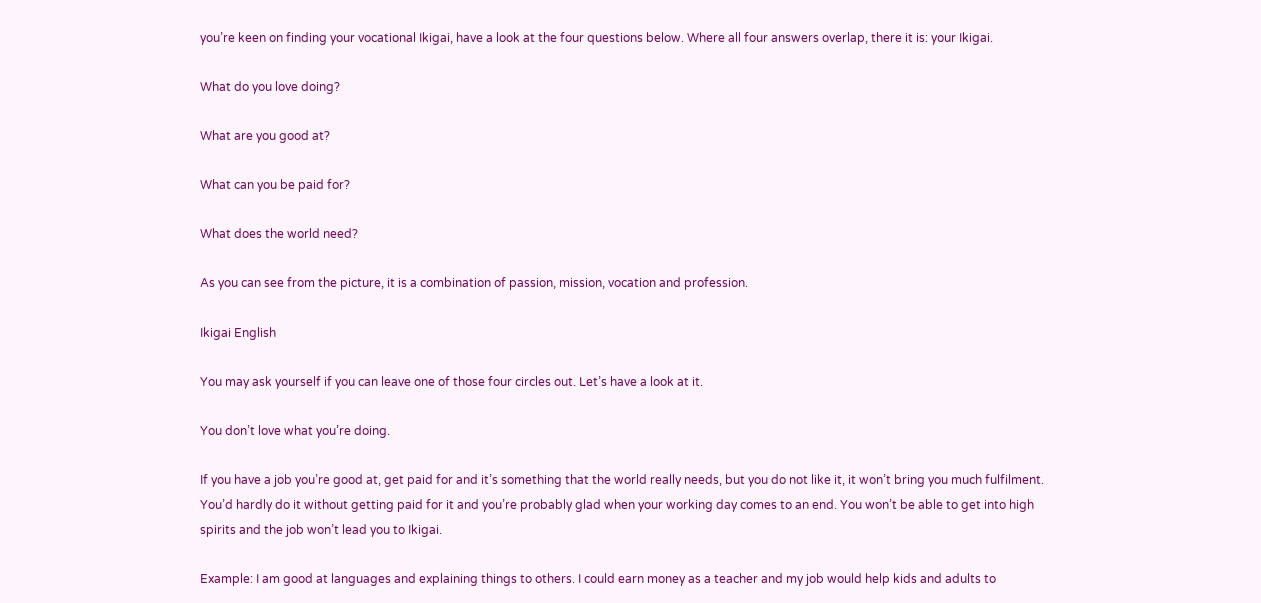you’re keen on finding your vocational Ikigai, have a look at the four questions below. Where all four answers overlap, there it is: your Ikigai.

What do you love doing?

What are you good at?

What can you be paid for?

What does the world need?

As you can see from the picture, it is a combination of passion, mission, vocation and profession.

Ikigai English

You may ask yourself if you can leave one of those four circles out. Let’s have a look at it.

You don’t love what you’re doing.

If you have a job you’re good at, get paid for and it’s something that the world really needs, but you do not like it, it won’t bring you much fulfilment. You’d hardly do it without getting paid for it and you’re probably glad when your working day comes to an end. You won’t be able to get into high spirits and the job won’t lead you to Ikigai.

Example: I am good at languages and explaining things to others. I could earn money as a teacher and my job would help kids and adults to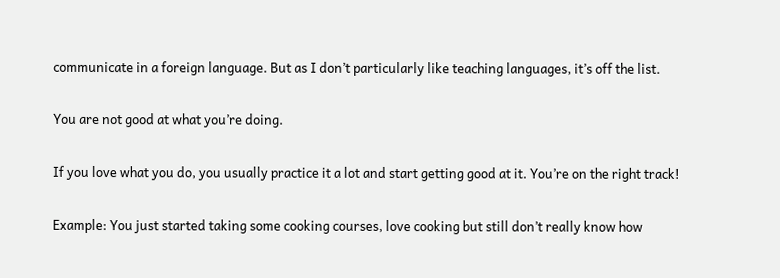communicate in a foreign language. But as I don’t particularly like teaching languages, it’s off the list.

You are not good at what you’re doing.

If you love what you do, you usually practice it a lot and start getting good at it. You’re on the right track!

Example: You just started taking some cooking courses, love cooking but still don’t really know how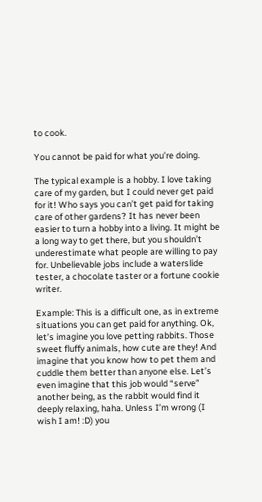to cook.

You cannot be paid for what you’re doing.

The typical example is a hobby. I love taking care of my garden, but I could never get paid for it! Who says you can’t get paid for taking care of other gardens? It has never been easier to turn a hobby into a living. It might be a long way to get there, but you shouldn’t underestimate what people are willing to pay for. Unbelievable jobs include a waterslide tester, a chocolate taster or a fortune cookie writer.

Example: This is a difficult one, as in extreme situations you can get paid for anything. Ok, let’s imagine you love petting rabbits. Those sweet fluffy animals, how cute are they! And imagine that you know how to pet them and cuddle them better than anyone else. Let’s even imagine that this job would “serve” another being, as the rabbit would find it deeply relaxing, haha. Unless I’m wrong (I wish I am! :D) you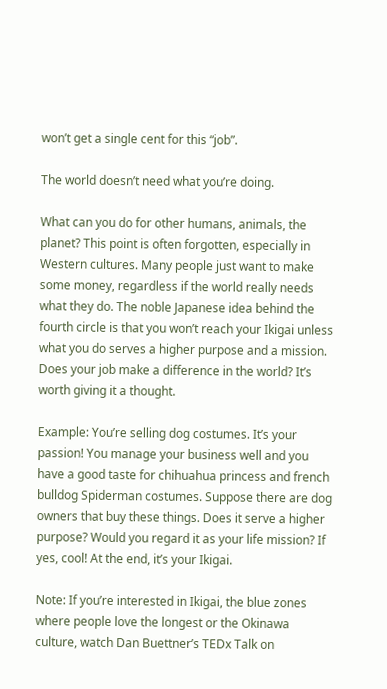won’t get a single cent for this “job”.

The world doesn’t need what you’re doing.

What can you do for other humans, animals, the planet? This point is often forgotten, especially in Western cultures. Many people just want to make some money, regardless if the world really needs what they do. The noble Japanese idea behind the fourth circle is that you won’t reach your Ikigai unless what you do serves a higher purpose and a mission. Does your job make a difference in the world? It’s worth giving it a thought.

Example: You’re selling dog costumes. It’s your passion! You manage your business well and you have a good taste for chihuahua princess and french bulldog Spiderman costumes. Suppose there are dog owners that buy these things. Does it serve a higher purpose? Would you regard it as your life mission? If yes, cool! At the end, it’s your Ikigai.

Note: If you’re interested in Ikigai, the blue zones where people love the longest or the Okinawa culture, watch Dan Buettner’s TEDx Talk on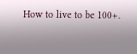How to live to be 100+.